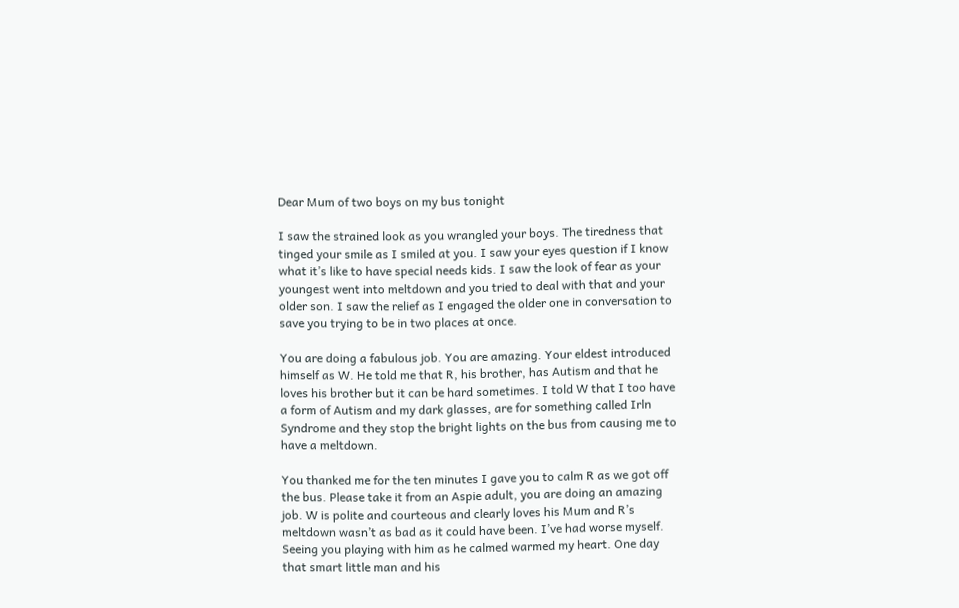Dear Mum of two boys on my bus tonight

I saw the strained look as you wrangled your boys. The tiredness that tinged your smile as I smiled at you. I saw your eyes question if I know what it’s like to have special needs kids. I saw the look of fear as your youngest went into meltdown and you tried to deal with that and your older son. I saw the relief as I engaged the older one in conversation to save you trying to be in two places at once.

You are doing a fabulous job. You are amazing. Your eldest introduced himself as W. He told me that R, his brother, has Autism and that he loves his brother but it can be hard sometimes. I told W that I too have a form of Autism and my dark glasses, are for something called Irln Syndrome and they stop the bright lights on the bus from causing me to have a meltdown.

You thanked me for the ten minutes I gave you to calm R as we got off the bus. Please take it from an Aspie adult, you are doing an amazing job. W is polite and courteous and clearly loves his Mum and R’s meltdown wasn’t as bad as it could have been. I’ve had worse myself. Seeing you playing with him as he calmed warmed my heart. One day that smart little man and his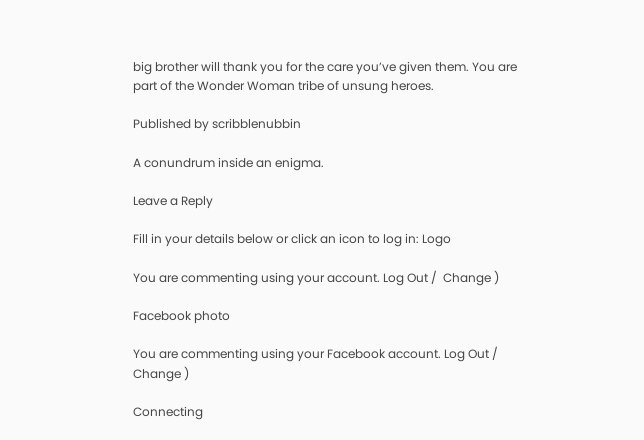big brother will thank you for the care you’ve given them. You are part of the Wonder Woman tribe of unsung heroes.

Published by scribblenubbin

A conundrum inside an enigma.

Leave a Reply

Fill in your details below or click an icon to log in: Logo

You are commenting using your account. Log Out /  Change )

Facebook photo

You are commenting using your Facebook account. Log Out /  Change )

Connecting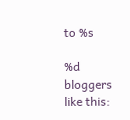to %s

%d bloggers like this: